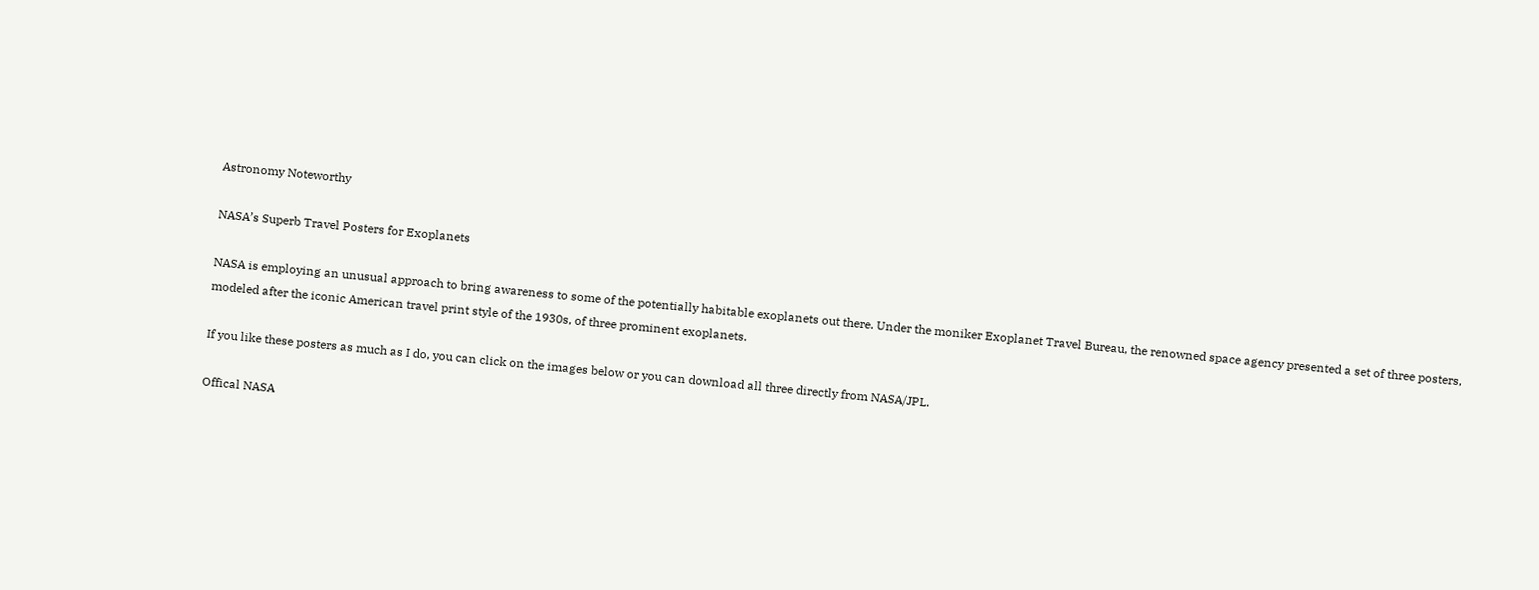Astronomy Noteworthy

NASA’s Superb Travel Posters for Exoplanets

NASA is employing an unusual approach to bring awareness to some of the potentially habitable exoplanets out there. Under the moniker Exoplanet Travel Bureau, the renowned space agency presented a set of three posters, modeled after the iconic American travel print style of the 1930s, of three prominent exoplanets.

If you like these posters as much as I do, you can click on the images below or you can download all three directly from NASA/JPL.

Offical NASA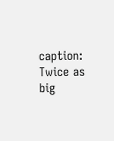caption: Twice as big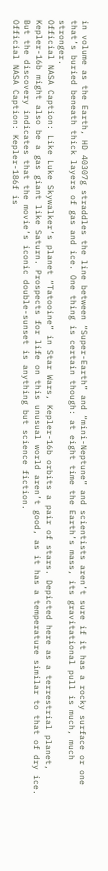in volume as the Earth, HD 40307g straddles the line between “Super-Earth” and “mini-Neptune” and scientists aren’t sure if it has a rocky surface or one that’s buried beneath thick layers of gas and ice. One thing is certain though: at eight time the Earth’s mass, its gravitational pull is much, much stronger.
Official NASA Caption: Like Luke Skywalker’s planet “Tatooine” in Star Wars, Kepler-16b orbits a pair of stars. Depicted here as a terrestrial planet, Kepler-16b might also be a gas giant like Saturn. Prospects for life on this unusual world aren’t good, as it has a temperature similar to that of dry ice. But the discovery indicates that the movie’s iconic double-sunset is anything but science fiction.
Official NASA Caption: Kepler-186f is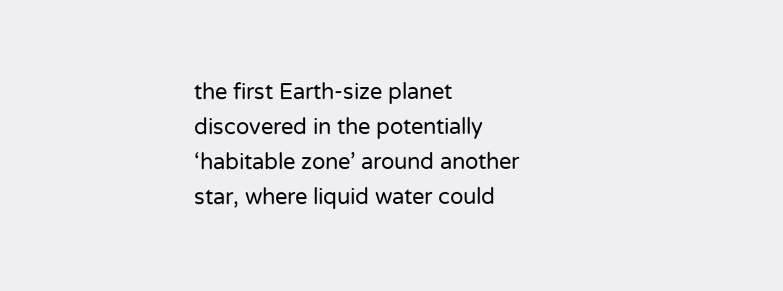the first Earth-size planet discovered in the potentially ‘habitable zone’ around another star, where liquid water could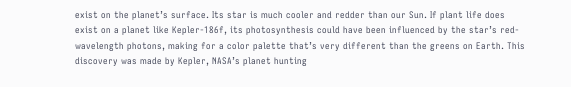exist on the planet’s surface. Its star is much cooler and redder than our Sun. If plant life does exist on a planet like Kepler-186f, its photosynthesis could have been influenced by the star’s red-wavelength photons, making for a color palette that’s very different than the greens on Earth. This discovery was made by Kepler, NASA’s planet hunting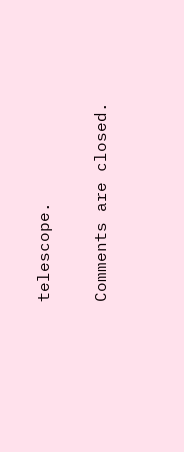telescope.


Comments are closed.